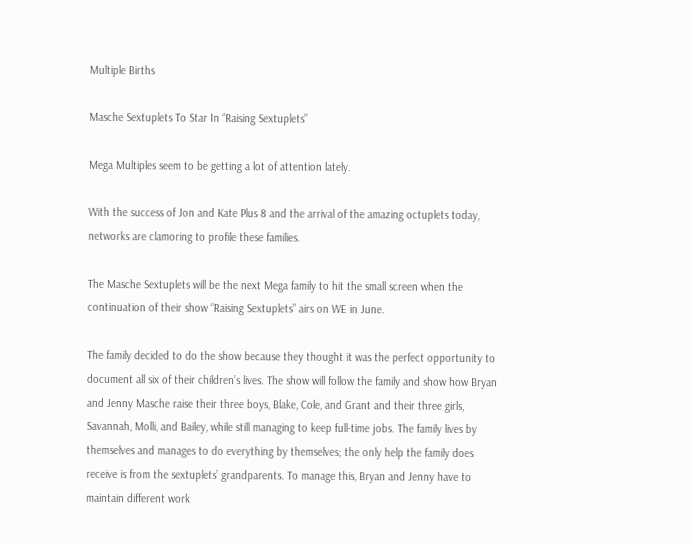Multiple Births

Masche Sextuplets To Star In “Raising Sextuplets”

Mega Multiples seem to be getting a lot of attention lately.

With the success of Jon and Kate Plus 8 and the arrival of the amazing octuplets today, networks are clamoring to profile these families.

The Masche Sextuplets will be the next Mega family to hit the small screen when the continuation of their show “Raising Sextuplets” airs on WE in June.

The family decided to do the show because they thought it was the perfect opportunity to document all six of their children’s lives. The show will follow the family and show how Bryan and Jenny Masche raise their three boys, Blake, Cole, and Grant and their three girls, Savannah, Molli, and Bailey, while still managing to keep full-time jobs. The family lives by themselves and manages to do everything by themselves; the only help the family does receive is from the sextuplets’ grandparents. To manage this, Bryan and Jenny have to maintain different work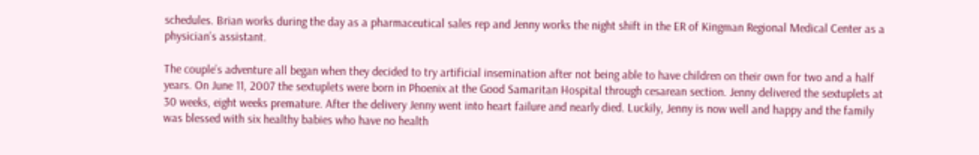schedules. Brian works during the day as a pharmaceutical sales rep and Jenny works the night shift in the ER of Kingman Regional Medical Center as a physician’s assistant.

The couple’s adventure all began when they decided to try artificial insemination after not being able to have children on their own for two and a half years. On June 11, 2007 the sextuplets were born in Phoenix at the Good Samaritan Hospital through cesarean section. Jenny delivered the sextuplets at 30 weeks, eight weeks premature. After the delivery Jenny went into heart failure and nearly died. Luckily, Jenny is now well and happy and the family was blessed with six healthy babies who have no health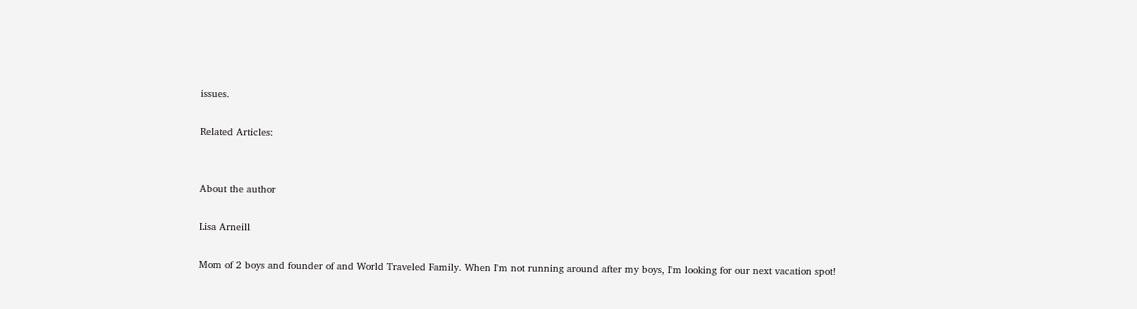issues.

Related Articles:


About the author

Lisa Arneill

Mom of 2 boys and founder of and World Traveled Family. When I'm not running around after my boys, I'm looking for our next vacation spot!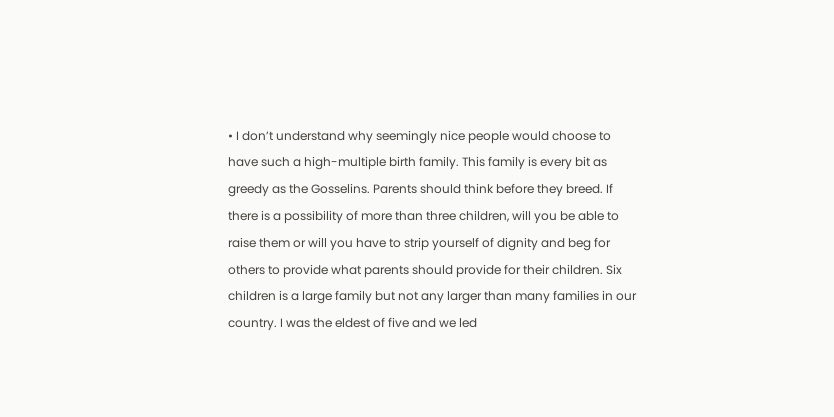• I don’t understand why seemingly nice people would choose to have such a high-multiple birth family. This family is every bit as greedy as the Gosselins. Parents should think before they breed. If there is a possibility of more than three children, will you be able to raise them or will you have to strip yourself of dignity and beg for others to provide what parents should provide for their children. Six children is a large family but not any larger than many families in our country. I was the eldest of five and we led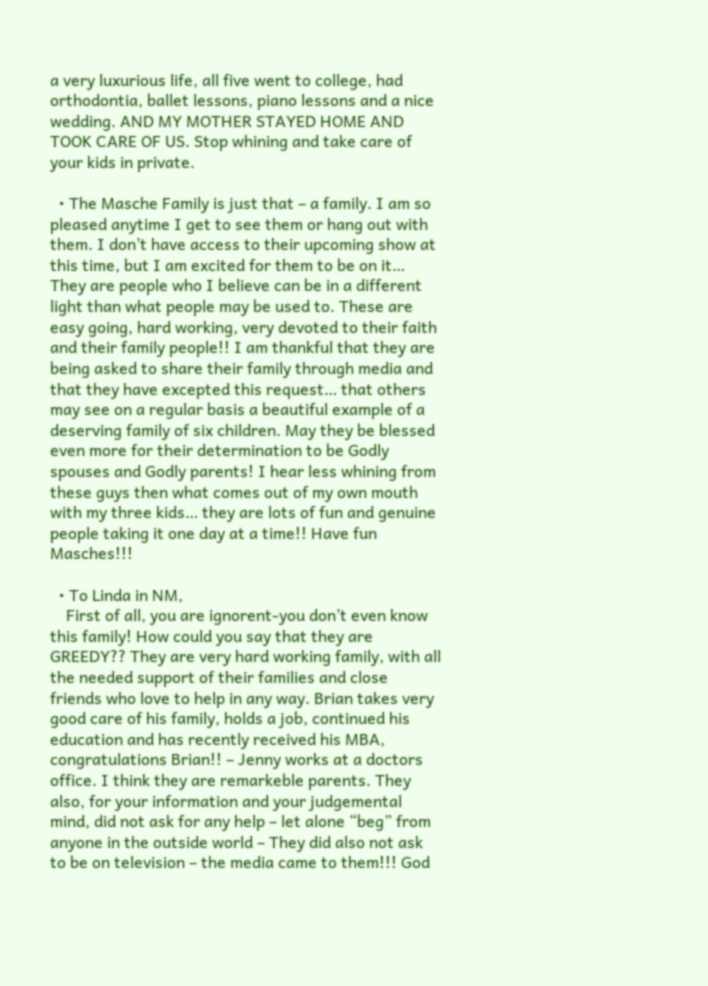a very luxurious life, all five went to college, had orthodontia, ballet lessons, piano lessons and a nice wedding. AND MY MOTHER STAYED HOME AND TOOK CARE OF US. Stop whining and take care of your kids in private.

  • The Masche Family is just that – a family. I am so pleased anytime I get to see them or hang out with them. I don’t have access to their upcoming show at this time, but I am excited for them to be on it… They are people who I believe can be in a different light than what people may be used to. These are easy going, hard working, very devoted to their faith and their family people!! I am thankful that they are being asked to share their family through media and that they have excepted this request… that others may see on a regular basis a beautiful example of a deserving family of six children. May they be blessed even more for their determination to be Godly spouses and Godly parents! I hear less whining from these guys then what comes out of my own mouth with my three kids… they are lots of fun and genuine people taking it one day at a time!! Have fun Masches!!!

  • To Linda in NM,
    First of all, you are ignorent-you don’t even know this family! How could you say that they are GREEDY?? They are very hard working family, with all the needed support of their families and close friends who love to help in any way. Brian takes very good care of his family, holds a job, continued his education and has recently received his MBA, congratulations Brian!! – Jenny works at a doctors office. I think they are remarkeble parents. They also, for your information and your judgemental mind, did not ask for any help – let alone “beg” from anyone in the outside world – They did also not ask to be on television – the media came to them!!! God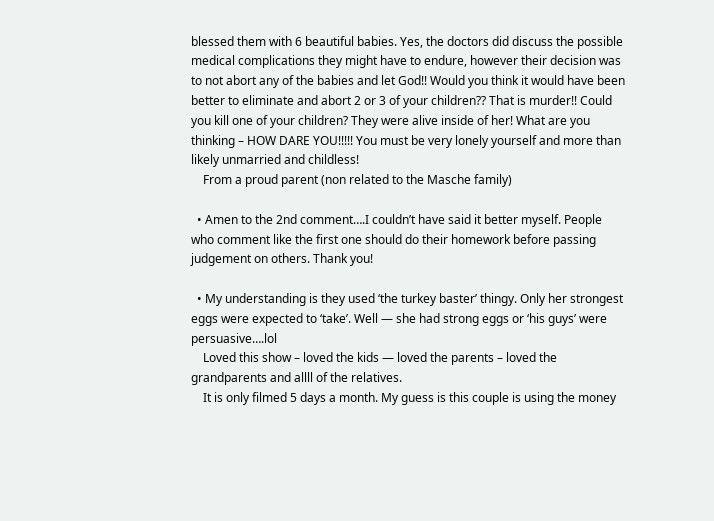blessed them with 6 beautiful babies. Yes, the doctors did discuss the possible medical complications they might have to endure, however their decision was to not abort any of the babies and let God!! Would you think it would have been better to eliminate and abort 2 or 3 of your children?? That is murder!! Could you kill one of your children? They were alive inside of her! What are you thinking – HOW DARE YOU!!!!! You must be very lonely yourself and more than likely unmarried and childless!
    From a proud parent (non related to the Masche family)

  • Amen to the 2nd comment….I couldn’t have said it better myself. People who comment like the first one should do their homework before passing judgement on others. Thank you!

  • My understanding is they used ‘the turkey baster’ thingy. Only her strongest eggs were expected to ‘take’. Well — she had strong eggs or ‘his guys’ were persuasive….lol
    Loved this show – loved the kids — loved the parents – loved the grandparents and allll of the relatives.
    It is only filmed 5 days a month. My guess is this couple is using the money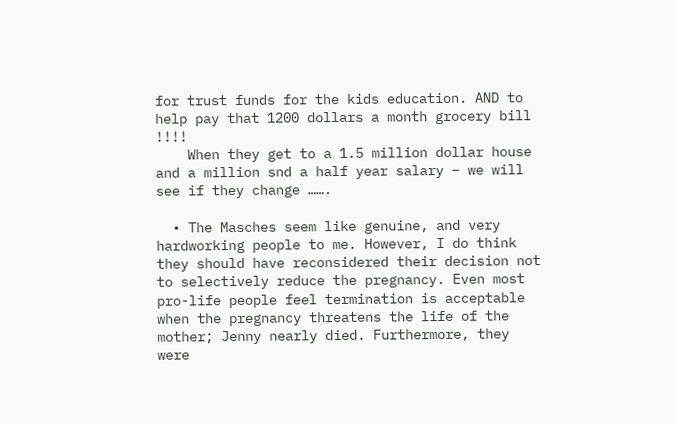for trust funds for the kids education. AND to help pay that 1200 dollars a month grocery bill !!!!
    When they get to a 1.5 million dollar house and a million snd a half year salary – we will see if they change …….

  • The Masches seem like genuine, and very hardworking people to me. However, I do think they should have reconsidered their decision not to selectively reduce the pregnancy. Even most pro-life people feel termination is acceptable when the pregnancy threatens the life of the mother; Jenny nearly died. Furthermore, they were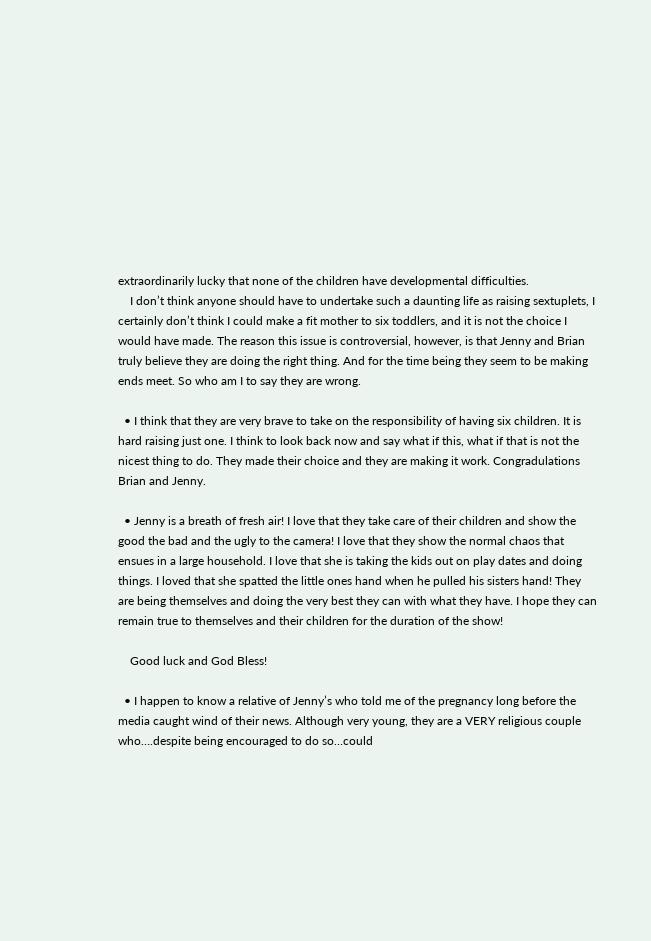extraordinarily lucky that none of the children have developmental difficulties.
    I don’t think anyone should have to undertake such a daunting life as raising sextuplets, I certainly don’t think I could make a fit mother to six toddlers, and it is not the choice I would have made. The reason this issue is controversial, however, is that Jenny and Brian truly believe they are doing the right thing. And for the time being they seem to be making ends meet. So who am I to say they are wrong.

  • I think that they are very brave to take on the responsibility of having six children. It is hard raising just one. I think to look back now and say what if this, what if that is not the nicest thing to do. They made their choice and they are making it work. Congradulations Brian and Jenny.

  • Jenny is a breath of fresh air! I love that they take care of their children and show the good the bad and the ugly to the camera! I love that they show the normal chaos that ensues in a large household. I love that she is taking the kids out on play dates and doing things. I loved that she spatted the little ones hand when he pulled his sisters hand! They are being themselves and doing the very best they can with what they have. I hope they can remain true to themselves and their children for the duration of the show!

    Good luck and God Bless!

  • I happen to know a relative of Jenny’s who told me of the pregnancy long before the media caught wind of their news. Although very young, they are a VERY religious couple who….despite being encouraged to do so…could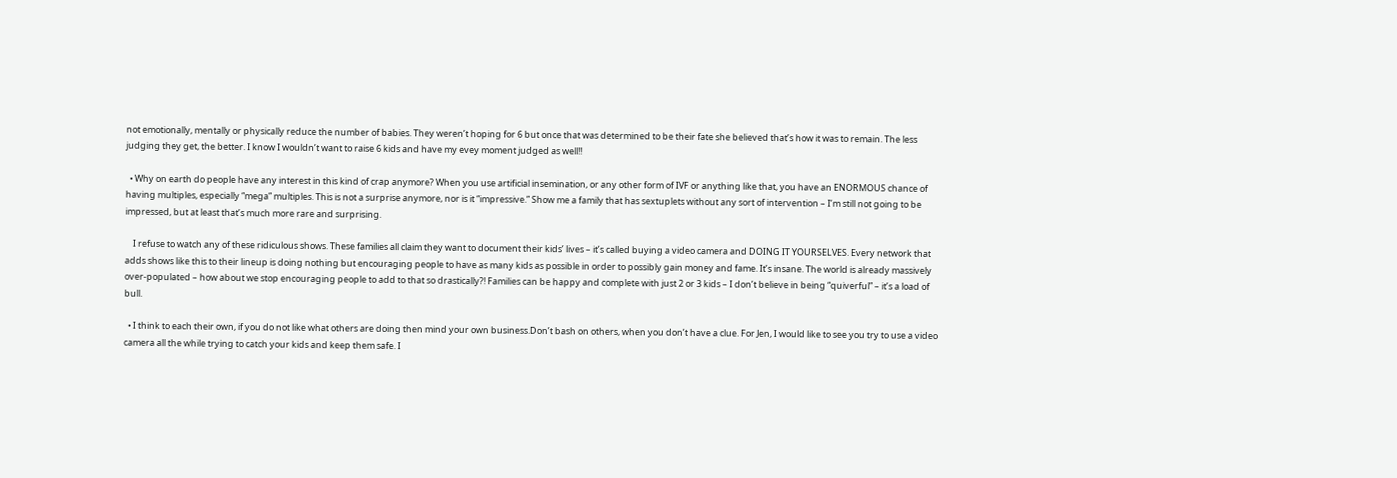not emotionally, mentally or physically reduce the number of babies. They weren’t hoping for 6 but once that was determined to be their fate she believed that’s how it was to remain. The less judging they get, the better. I know I wouldn’t want to raise 6 kids and have my evey moment judged as well!!

  • Why on earth do people have any interest in this kind of crap anymore? When you use artificial insemination, or any other form of IVF or anything like that, you have an ENORMOUS chance of having multiples, especially “mega” multiples. This is not a surprise anymore, nor is it “impressive.” Show me a family that has sextuplets without any sort of intervention – I’m still not going to be impressed, but at least that’s much more rare and surprising.

    I refuse to watch any of these ridiculous shows. These families all claim they want to document their kids’ lives – it’s called buying a video camera and DOING IT YOURSELVES. Every network that adds shows like this to their lineup is doing nothing but encouraging people to have as many kids as possible in order to possibly gain money and fame. It’s insane. The world is already massively over-populated – how about we stop encouraging people to add to that so drastically?! Families can be happy and complete with just 2 or 3 kids – I don’t believe in being “quiverful” – it’s a load of bull.

  • I think to each their own, if you do not like what others are doing then mind your own business.Don’t bash on others, when you don’t have a clue. For Jen, I would like to see you try to use a video camera all the while trying to catch your kids and keep them safe. I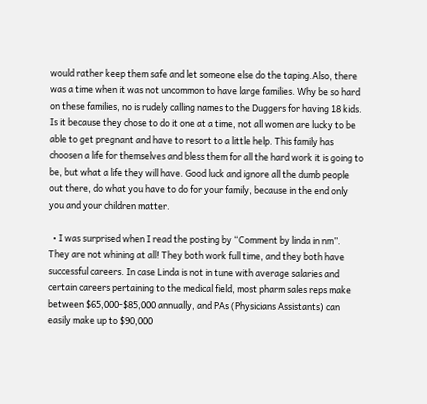would rather keep them safe and let someone else do the taping.Also, there was a time when it was not uncommon to have large families. Why be so hard on these families, no is rudely calling names to the Duggers for having 18 kids. Is it because they chose to do it one at a time, not all women are lucky to be able to get pregnant and have to resort to a little help. This family has choosen a life for themselves and bless them for all the hard work it is going to be, but what a life they will have. Good luck and ignore all the dumb people out there, do what you have to do for your family, because in the end only you and your children matter.

  • I was surprised when I read the posting by “Comment by linda in nm”. They are not whining at all! They both work full time, and they both have successful careers. In case Linda is not in tune with average salaries and certain careers pertaining to the medical field, most pharm sales reps make between $65,000-$85,000 annually, and PAs (Physicians Assistants) can easily make up to $90,000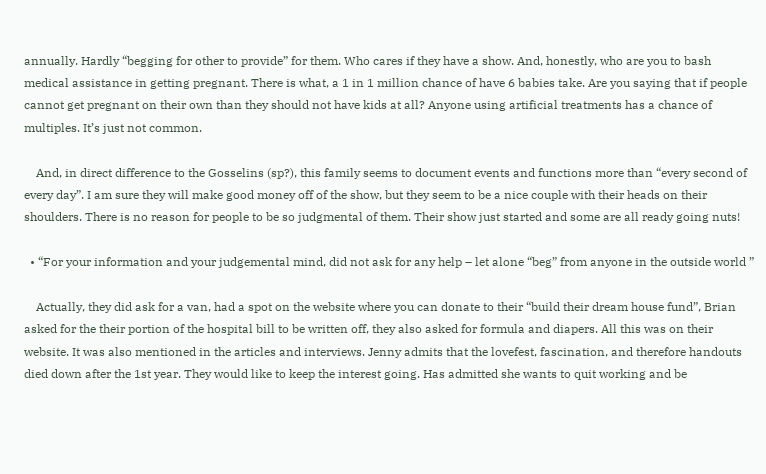annually. Hardly “begging for other to provide” for them. Who cares if they have a show. And, honestly, who are you to bash medical assistance in getting pregnant. There is what, a 1 in 1 million chance of have 6 babies take. Are you saying that if people cannot get pregnant on their own than they should not have kids at all? Anyone using artificial treatments has a chance of multiples. It’s just not common.

    And, in direct difference to the Gosselins (sp?), this family seems to document events and functions more than “every second of every day”. I am sure they will make good money off of the show, but they seem to be a nice couple with their heads on their shoulders. There is no reason for people to be so judgmental of them. Their show just started and some are all ready going nuts!

  • “For your information and your judgemental mind, did not ask for any help – let alone “beg” from anyone in the outside world ”

    Actually, they did ask for a van, had a spot on the website where you can donate to their “build their dream house fund”, Brian asked for the their portion of the hospital bill to be written off, they also asked for formula and diapers. All this was on their website. It was also mentioned in the articles and interviews. Jenny admits that the lovefest, fascination, and therefore handouts died down after the 1st year. They would like to keep the interest going. Has admitted she wants to quit working and be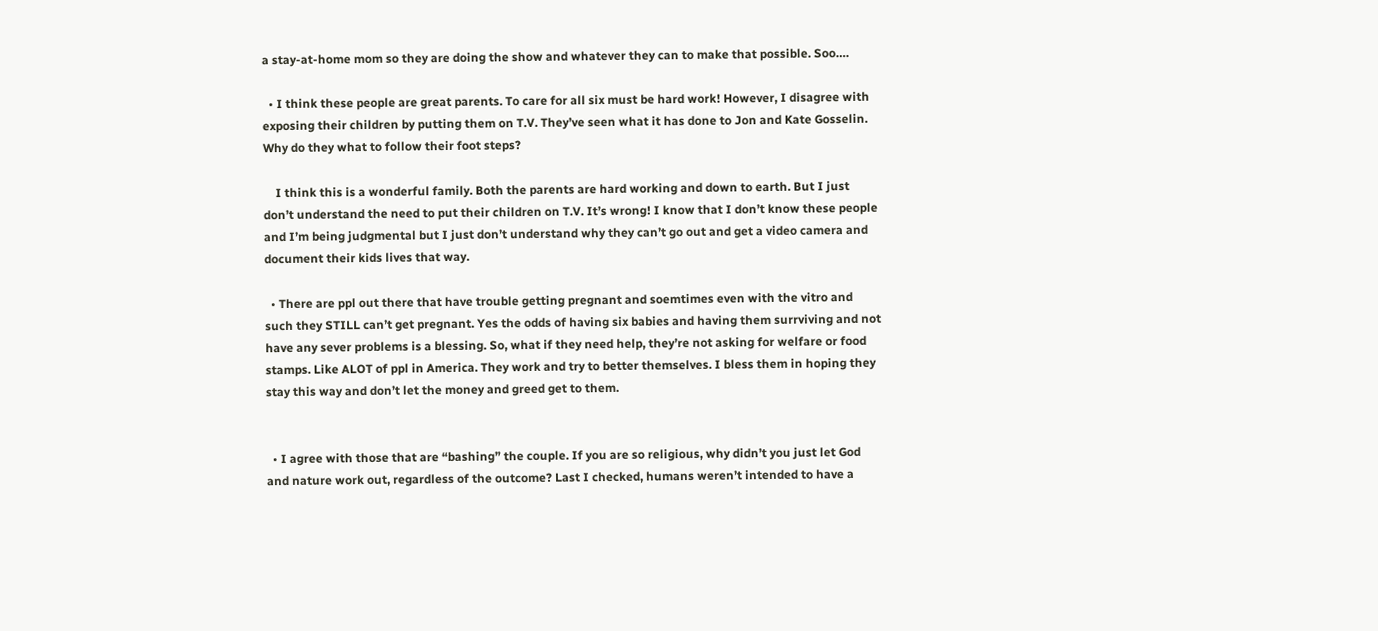a stay-at-home mom so they are doing the show and whatever they can to make that possible. Soo….

  • I think these people are great parents. To care for all six must be hard work! However, I disagree with exposing their children by putting them on T.V. They’ve seen what it has done to Jon and Kate Gosselin. Why do they what to follow their foot steps?

    I think this is a wonderful family. Both the parents are hard working and down to earth. But I just don’t understand the need to put their children on T.V. It’s wrong! I know that I don’t know these people and I’m being judgmental but I just don’t understand why they can’t go out and get a video camera and document their kids lives that way.

  • There are ppl out there that have trouble getting pregnant and soemtimes even with the vitro and such they STILL can’t get pregnant. Yes the odds of having six babies and having them surrviving and not have any sever problems is a blessing. So, what if they need help, they’re not asking for welfare or food stamps. Like ALOT of ppl in America. They work and try to better themselves. I bless them in hoping they stay this way and don’t let the money and greed get to them.


  • I agree with those that are “bashing” the couple. If you are so religious, why didn’t you just let God and nature work out, regardless of the outcome? Last I checked, humans weren’t intended to have a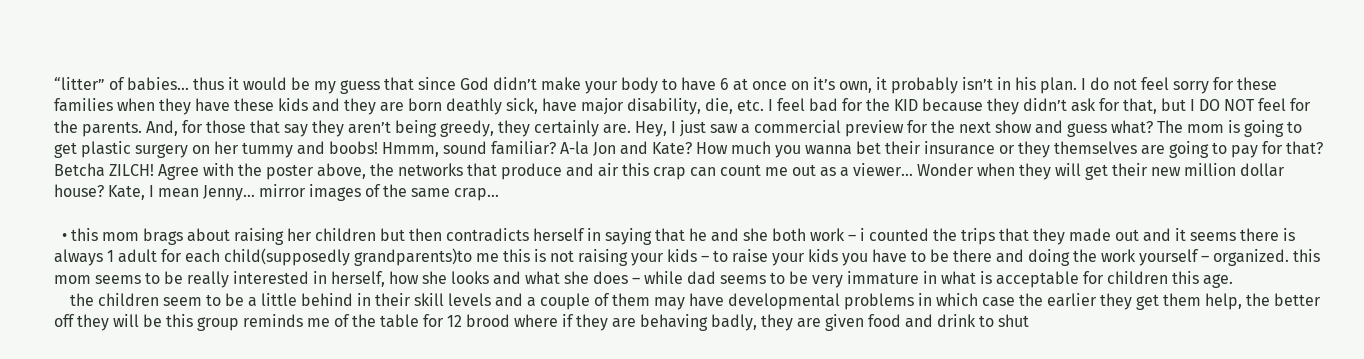“litter” of babies… thus it would be my guess that since God didn’t make your body to have 6 at once on it’s own, it probably isn’t in his plan. I do not feel sorry for these families when they have these kids and they are born deathly sick, have major disability, die, etc. I feel bad for the KID because they didn’t ask for that, but I DO NOT feel for the parents. And, for those that say they aren’t being greedy, they certainly are. Hey, I just saw a commercial preview for the next show and guess what? The mom is going to get plastic surgery on her tummy and boobs! Hmmm, sound familiar? A-la Jon and Kate? How much you wanna bet their insurance or they themselves are going to pay for that? Betcha ZILCH! Agree with the poster above, the networks that produce and air this crap can count me out as a viewer… Wonder when they will get their new million dollar house? Kate, I mean Jenny… mirror images of the same crap…

  • this mom brags about raising her children but then contradicts herself in saying that he and she both work – i counted the trips that they made out and it seems there is always 1 adult for each child(supposedly grandparents)to me this is not raising your kids – to raise your kids you have to be there and doing the work yourself – organized. this mom seems to be really interested in herself, how she looks and what she does – while dad seems to be very immature in what is acceptable for children this age.
    the children seem to be a little behind in their skill levels and a couple of them may have developmental problems in which case the earlier they get them help, the better off they will be this group reminds me of the table for 12 brood where if they are behaving badly, they are given food and drink to shut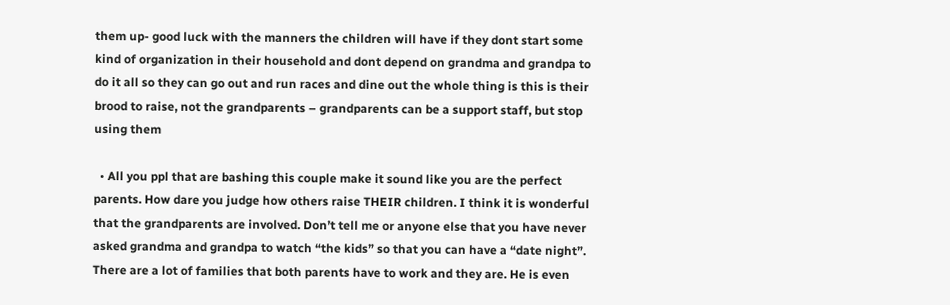them up- good luck with the manners the children will have if they dont start some kind of organization in their household and dont depend on grandma and grandpa to do it all so they can go out and run races and dine out the whole thing is this is their brood to raise, not the grandparents – grandparents can be a support staff, but stop using them

  • All you ppl that are bashing this couple make it sound like you are the perfect parents. How dare you judge how others raise THEIR children. I think it is wonderful that the grandparents are involved. Don’t tell me or anyone else that you have never asked grandma and grandpa to watch “the kids” so that you can have a “date night”. There are a lot of families that both parents have to work and they are. He is even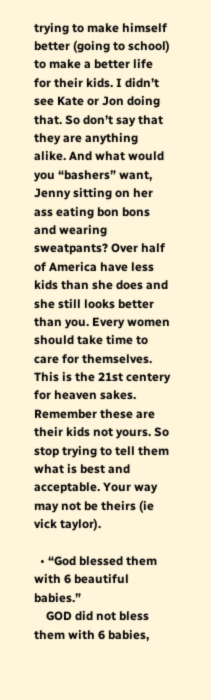trying to make himself better (going to school) to make a better life for their kids. I didn’t see Kate or Jon doing that. So don’t say that they are anything alike. And what would you “bashers” want, Jenny sitting on her ass eating bon bons and wearing sweatpants? Over half of America have less kids than she does and she still looks better than you. Every women should take time to care for themselves. This is the 21st centery for heaven sakes. Remember these are their kids not yours. So stop trying to tell them what is best and acceptable. Your way may not be theirs (ie vick taylor).

  • “God blessed them with 6 beautiful babies.”
    GOD did not bless them with 6 babies,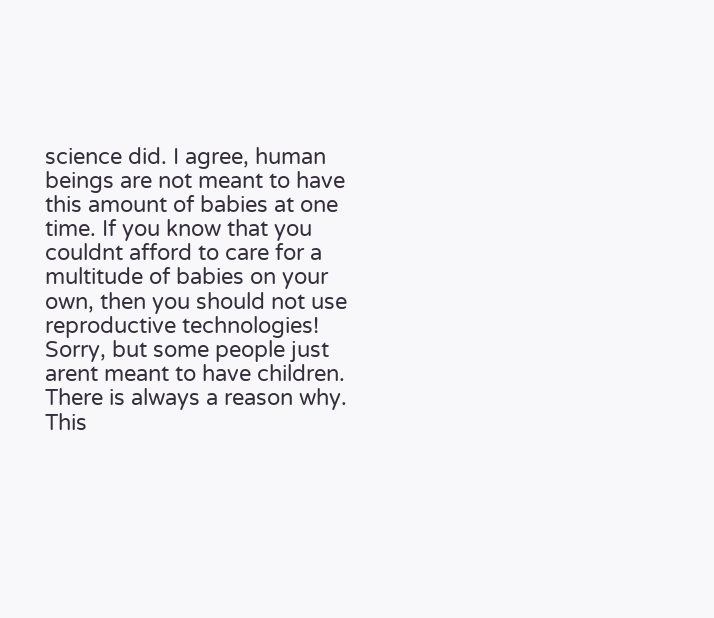science did. I agree, human beings are not meant to have this amount of babies at one time. If you know that you couldnt afford to care for a multitude of babies on your own, then you should not use reproductive technologies! Sorry, but some people just arent meant to have children. There is always a reason why. This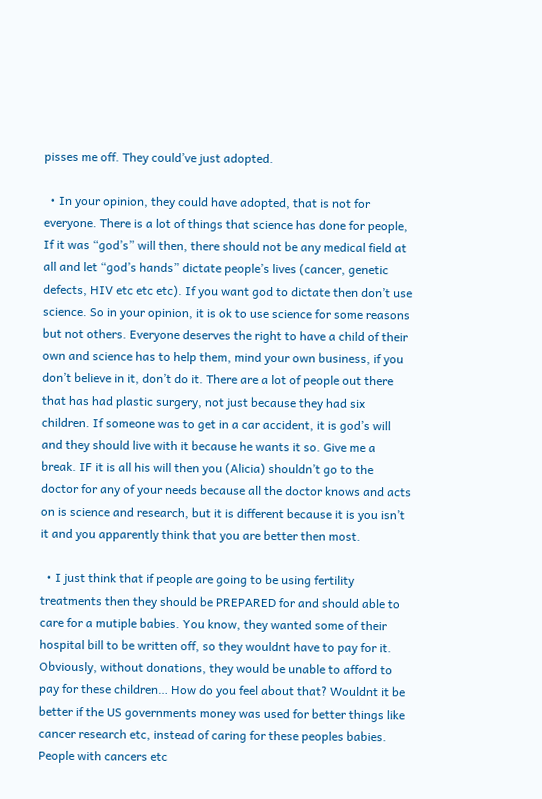pisses me off. They could’ve just adopted.

  • In your opinion, they could have adopted, that is not for everyone. There is a lot of things that science has done for people, If it was “god’s” will then, there should not be any medical field at all and let “god’s hands” dictate people’s lives (cancer, genetic defects, HIV etc etc etc). If you want god to dictate then don’t use science. So in your opinion, it is ok to use science for some reasons but not others. Everyone deserves the right to have a child of their own and science has to help them, mind your own business, if you don’t believe in it, don’t do it. There are a lot of people out there that has had plastic surgery, not just because they had six children. If someone was to get in a car accident, it is god’s will and they should live with it because he wants it so. Give me a break. IF it is all his will then you (Alicia) shouldn’t go to the doctor for any of your needs because all the doctor knows and acts on is science and research, but it is different because it is you isn’t it and you apparently think that you are better then most.

  • I just think that if people are going to be using fertility treatments then they should be PREPARED for and should able to care for a mutiple babies. You know, they wanted some of their hospital bill to be written off, so they wouldnt have to pay for it. Obviously, without donations, they would be unable to afford to pay for these children… How do you feel about that? Wouldnt it be better if the US governments money was used for better things like cancer research etc, instead of caring for these peoples babies. People with cancers etc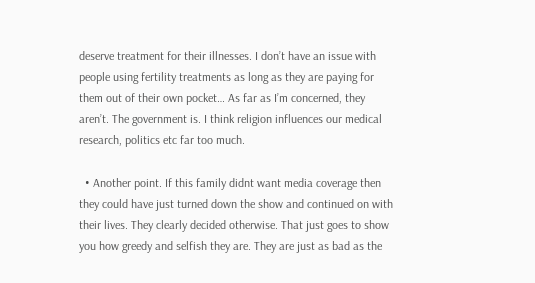deserve treatment for their illnesses. I don’t have an issue with people using fertility treatments as long as they are paying for them out of their own pocket… As far as I’m concerned, they aren’t. The government is. I think religion influences our medical research, politics etc far too much.

  • Another point. If this family didnt want media coverage then they could have just turned down the show and continued on with their lives. They clearly decided otherwise. That just goes to show you how greedy and selfish they are. They are just as bad as the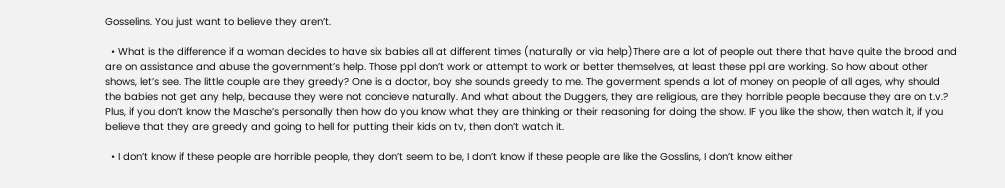Gosselins. You just want to believe they aren’t.

  • What is the difference if a woman decides to have six babies all at different times (naturally or via help)There are a lot of people out there that have quite the brood and are on assistance and abuse the government’s help. Those ppl don’t work or attempt to work or better themselves, at least these ppl are working. So how about other shows, let’s see. The little couple are they greedy? One is a doctor, boy she sounds greedy to me. The goverment spends a lot of money on people of all ages, why should the babies not get any help, because they were not concieve naturally. And what about the Duggers, they are religious, are they horrible people because they are on t.v.? Plus, if you don’t know the Masche’s personally then how do you know what they are thinking or their reasoning for doing the show. IF you like the show, then watch it, if you believe that they are greedy and going to hell for putting their kids on tv, then don’t watch it.

  • I don’t know if these people are horrible people, they don’t seem to be, I don’t know if these people are like the Gosslins, I don’t know either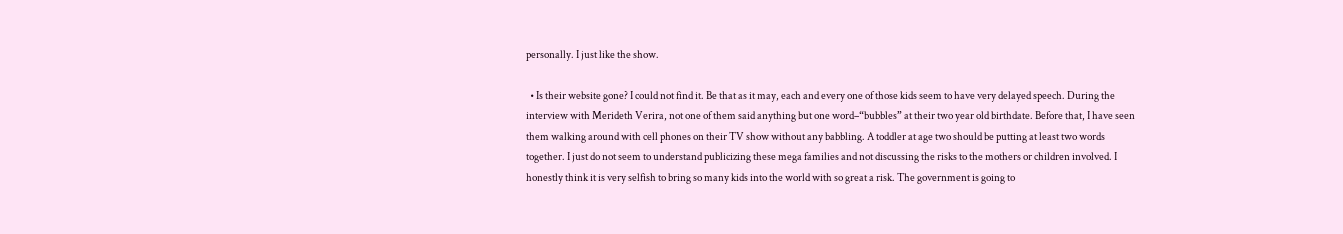personally. I just like the show.

  • Is their website gone? I could not find it. Be that as it may, each and every one of those kids seem to have very delayed speech. During the interview with Merideth Verira, not one of them said anything but one word–“bubbles” at their two year old birthdate. Before that, I have seen them walking around with cell phones on their TV show without any babbling. A toddler at age two should be putting at least two words together. I just do not seem to understand publicizing these mega families and not discussing the risks to the mothers or children involved. I honestly think it is very selfish to bring so many kids into the world with so great a risk. The government is going to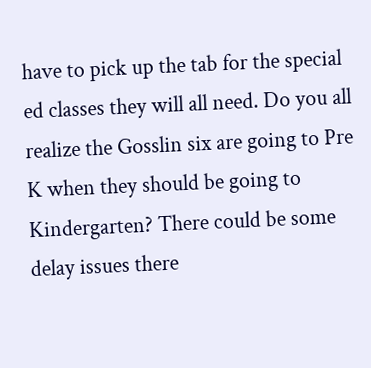have to pick up the tab for the special ed classes they will all need. Do you all realize the Gosslin six are going to Pre K when they should be going to Kindergarten? There could be some delay issues there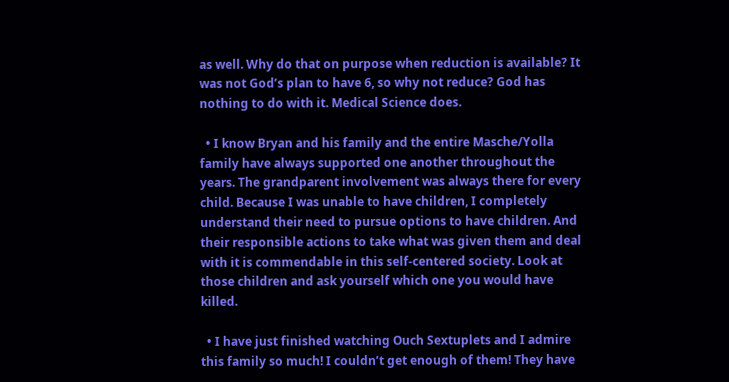as well. Why do that on purpose when reduction is available? It was not God’s plan to have 6, so why not reduce? God has nothing to do with it. Medical Science does.

  • I know Bryan and his family and the entire Masche/Yolla family have always supported one another throughout the years. The grandparent involvement was always there for every child. Because I was unable to have children, I completely understand their need to pursue options to have children. And their responsible actions to take what was given them and deal with it is commendable in this self-centered society. Look at those children and ask yourself which one you would have killed.

  • I have just finished watching Ouch Sextuplets and I admire this family so much! I couldn’t get enough of them! They have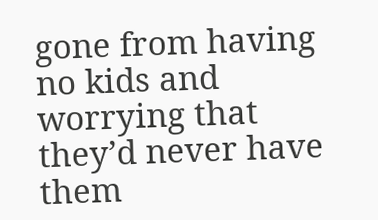gone from having no kids and worrying that they’d never have them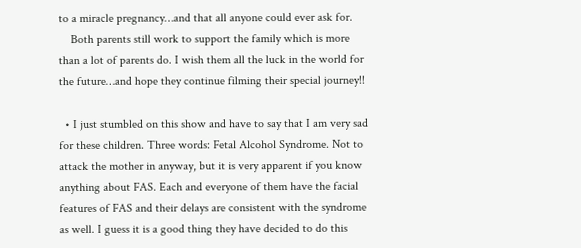to a miracle pregnancy…and that all anyone could ever ask for.
    Both parents still work to support the family which is more than a lot of parents do. I wish them all the luck in the world for the future…and hope they continue filming their special journey!!

  • I just stumbled on this show and have to say that I am very sad for these children. Three words: Fetal Alcohol Syndrome. Not to attack the mother in anyway, but it is very apparent if you know anything about FAS. Each and everyone of them have the facial features of FAS and their delays are consistent with the syndrome as well. I guess it is a good thing they have decided to do this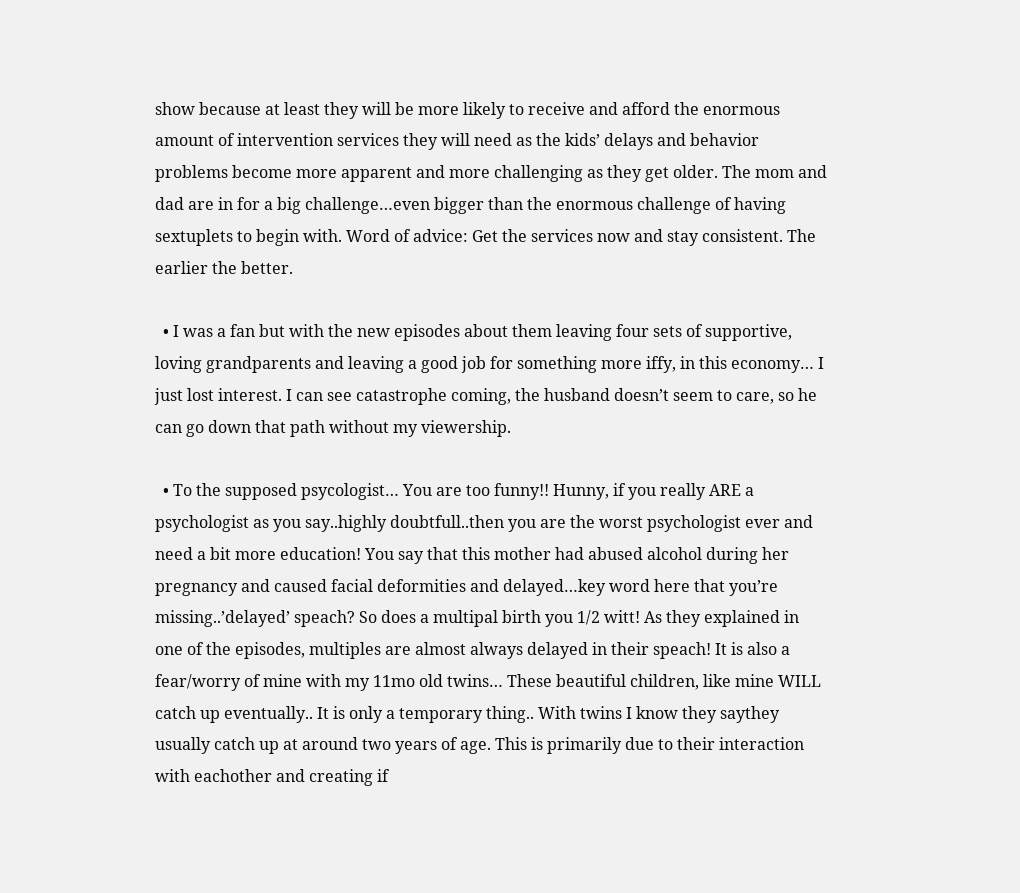show because at least they will be more likely to receive and afford the enormous amount of intervention services they will need as the kids’ delays and behavior problems become more apparent and more challenging as they get older. The mom and dad are in for a big challenge…even bigger than the enormous challenge of having sextuplets to begin with. Word of advice: Get the services now and stay consistent. The earlier the better.

  • I was a fan but with the new episodes about them leaving four sets of supportive, loving grandparents and leaving a good job for something more iffy, in this economy… I just lost interest. I can see catastrophe coming, the husband doesn’t seem to care, so he can go down that path without my viewership.

  • To the supposed psycologist… You are too funny!! Hunny, if you really ARE a psychologist as you say..highly doubtfull..then you are the worst psychologist ever and need a bit more education! You say that this mother had abused alcohol during her pregnancy and caused facial deformities and delayed…key word here that you’re missing..’delayed’ speach? So does a multipal birth you 1/2 witt! As they explained in one of the episodes, multiples are almost always delayed in their speach! It is also a fear/worry of mine with my 11mo old twins… These beautiful children, like mine WILL catch up eventually.. It is only a temporary thing.. With twins I know they saythey usually catch up at around two years of age. This is primarily due to their interaction with eachother and creating if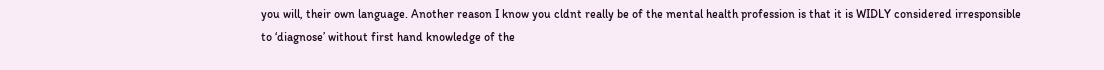you will, their own language. Another reason I know you cldnt really be of the mental health profession is that it is WIDLY considered irresponsible to ‘diagnose’ without first hand knowledge of the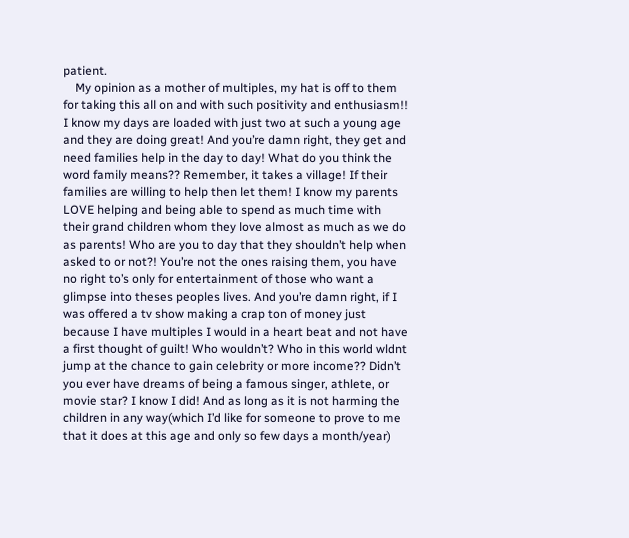patient.
    My opinion as a mother of multiples, my hat is off to them for taking this all on and with such positivity and enthusiasm!! I know my days are loaded with just two at such a young age and they are doing great! And you’re damn right, they get and need families help in the day to day! What do you think the word family means?? Remember, it takes a village! If their families are willing to help then let them! I know my parents LOVE helping and being able to spend as much time with their grand children whom they love almost as much as we do as parents! Who are you to day that they shouldn’t help when asked to or not?! You’re not the ones raising them, you have no right to’s only for entertainment of those who want a glimpse into theses peoples lives. And you’re damn right, if I was offered a tv show making a crap ton of money just because I have multiples I would in a heart beat and not have a first thought of guilt! Who wouldn’t? Who in this world wldnt jump at the chance to gain celebrity or more income?? Didn’t you ever have dreams of being a famous singer, athlete, or movie star? I know I did! And as long as it is not harming the children in any way(which I’d like for someone to prove to me that it does at this age and only so few days a month/year)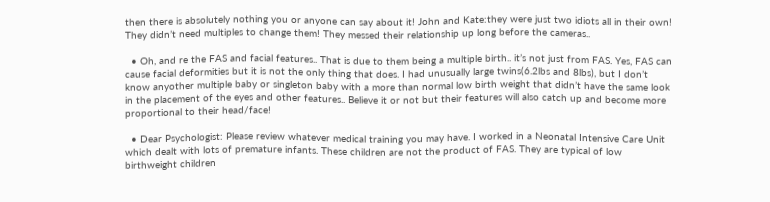then there is absolutely nothing you or anyone can say about it! John and Kate:they were just two idiots all in their own! They didn’t need multiples to change them! They messed their relationship up long before the cameras..

  • Oh, and re the FAS and facial features.. That is due to them being a multiple birth.. it’s not just from FAS. Yes, FAS can cause facial deformities but it is not the only thing that does. I had unusually large twins(6.2lbs and 8lbs), but I don’t know anyother multiple baby or singleton baby with a more than normal low birth weight that didn’t have the same look in the placement of the eyes and other features.. Believe it or not but their features will also catch up and become more proportional to their head/face!

  • Dear Psychologist: Please review whatever medical training you may have. I worked in a Neonatal Intensive Care Unit which dealt with lots of premature infants. These children are not the product of FAS. They are typical of low birthweight children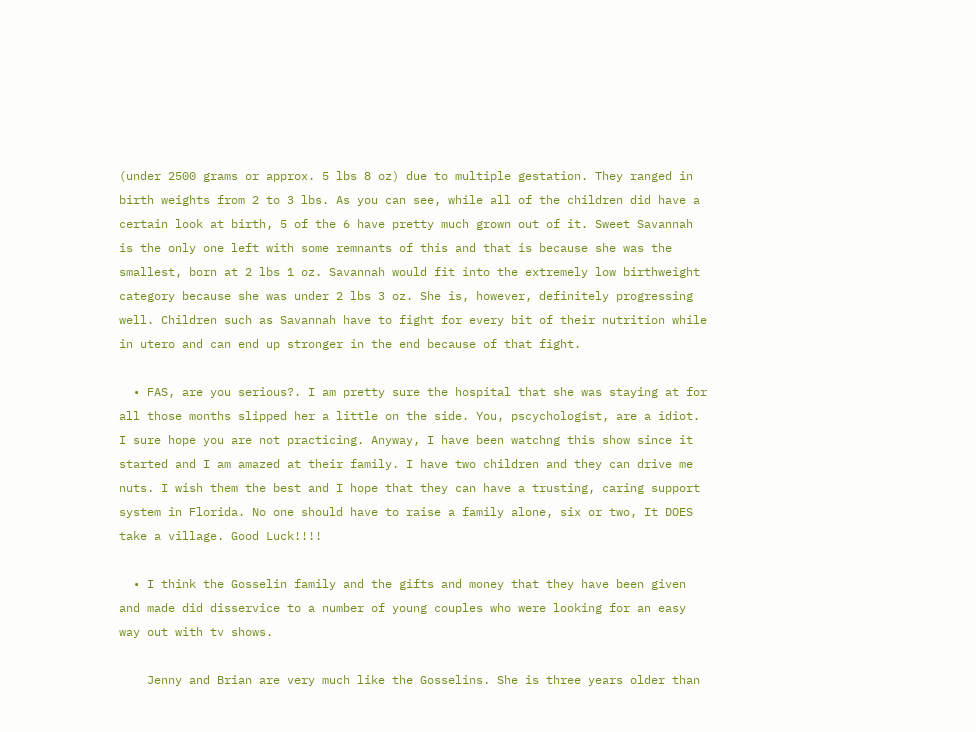(under 2500 grams or approx. 5 lbs 8 oz) due to multiple gestation. They ranged in birth weights from 2 to 3 lbs. As you can see, while all of the children did have a certain look at birth, 5 of the 6 have pretty much grown out of it. Sweet Savannah is the only one left with some remnants of this and that is because she was the smallest, born at 2 lbs 1 oz. Savannah would fit into the extremely low birthweight category because she was under 2 lbs 3 oz. She is, however, definitely progressing well. Children such as Savannah have to fight for every bit of their nutrition while in utero and can end up stronger in the end because of that fight.

  • FAS, are you serious?. I am pretty sure the hospital that she was staying at for all those months slipped her a little on the side. You, pscychologist, are a idiot. I sure hope you are not practicing. Anyway, I have been watchng this show since it started and I am amazed at their family. I have two children and they can drive me nuts. I wish them the best and I hope that they can have a trusting, caring support system in Florida. No one should have to raise a family alone, six or two, It DOES take a village. Good Luck!!!!

  • I think the Gosselin family and the gifts and money that they have been given and made did disservice to a number of young couples who were looking for an easy way out with tv shows.

    Jenny and Brian are very much like the Gosselins. She is three years older than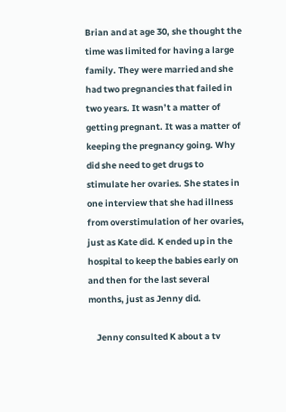Brian and at age 30, she thought the time was limited for having a large family. They were married and she had two pregnancies that failed in two years. It wasn’t a matter of getting pregnant. It was a matter of keeping the pregnancy going. Why did she need to get drugs to stimulate her ovaries. She states in one interview that she had illness from overstimulation of her ovaries, just as Kate did. K ended up in the hospital to keep the babies early on and then for the last several months, just as Jenny did.

    Jenny consulted K about a tv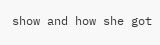show and how she got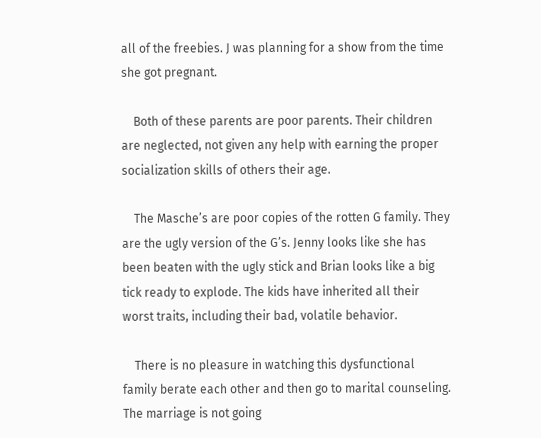all of the freebies. J was planning for a show from the time she got pregnant.

    Both of these parents are poor parents. Their children are neglected, not given any help with earning the proper socialization skills of others their age.

    The Masche’s are poor copies of the rotten G family. They are the ugly version of the G’s. Jenny looks like she has been beaten with the ugly stick and Brian looks like a big tick ready to explode. The kids have inherited all their worst traits, including their bad, volatile behavior.

    There is no pleasure in watching this dysfunctional family berate each other and then go to marital counseling. The marriage is not going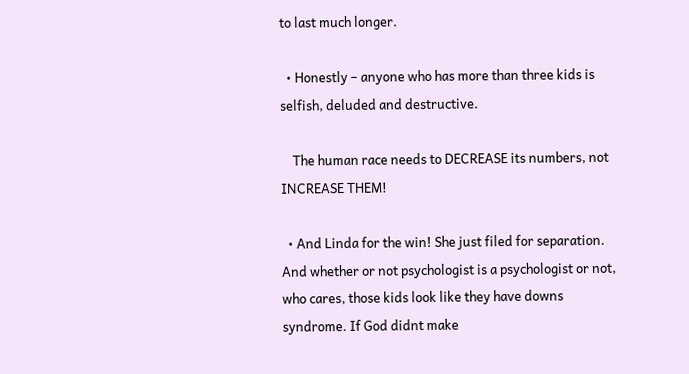to last much longer.

  • Honestly – anyone who has more than three kids is selfish, deluded and destructive.

    The human race needs to DECREASE its numbers, not INCREASE THEM!

  • And Linda for the win! She just filed for separation. And whether or not psychologist is a psychologist or not, who cares, those kids look like they have downs syndrome. If God didnt make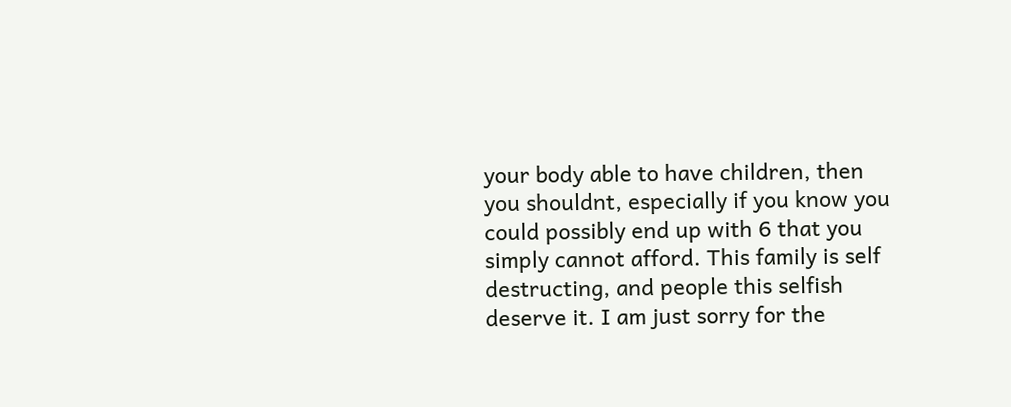your body able to have children, then you shouldnt, especially if you know you could possibly end up with 6 that you simply cannot afford. This family is self destructing, and people this selfish deserve it. I am just sorry for the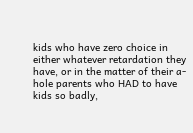kids who have zero choice in either whatever retardation they have, or in the matter of their a-hole parents who HAD to have kids so badly,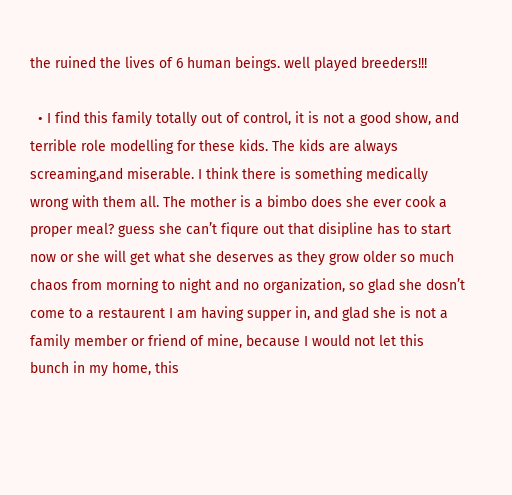the ruined the lives of 6 human beings. well played breeders!!!

  • I find this family totally out of control, it is not a good show, and terrible role modelling for these kids. The kids are always screaming,and miserable. I think there is something medically wrong with them all. The mother is a bimbo does she ever cook a proper meal? guess she can’t fiqure out that disipline has to start now or she will get what she deserves as they grow older so much chaos from morning to night and no organization, so glad she dosn’t come to a restaurent I am having supper in, and glad she is not a family member or friend of mine, because I would not let this bunch in my home, this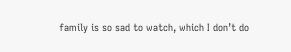family is so sad to watch, which I don’t do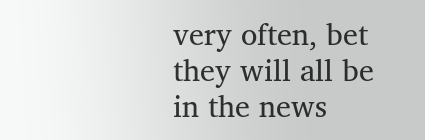very often, bet they will all be in the news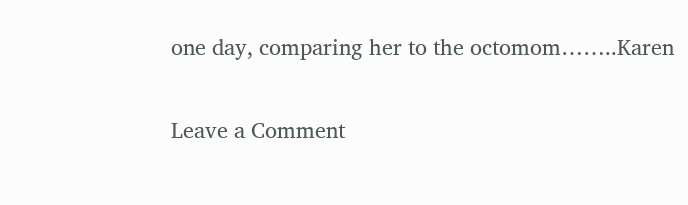one day, comparing her to the octomom……..Karen

Leave a Comment